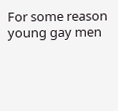For some reason young gay men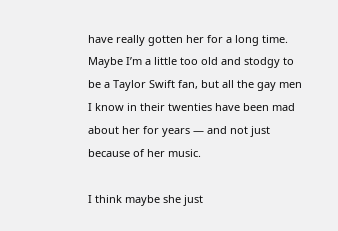have really gotten her for a long time. Maybe I’m a little too old and stodgy to be a Taylor Swift fan, but all the gay men I know in their twenties have been mad about her for years — and not just because of her music.

I think maybe she just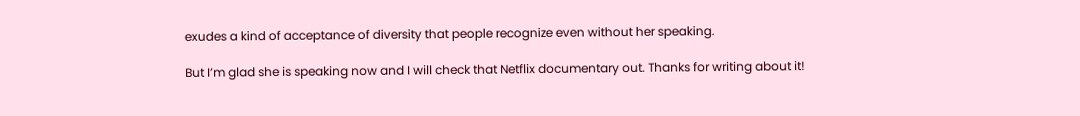exudes a kind of acceptance of diversity that people recognize even without her speaking.

But I’m glad she is speaking now and I will check that Netflix documentary out. Thanks for writing about it!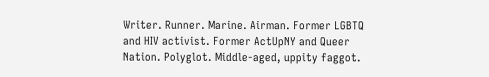Writer. Runner. Marine. Airman. Former LGBTQ and HIV activist. Former ActUpNY and Queer Nation. Polyglot. Middle-aged, uppity faggot.